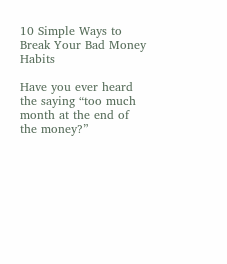10 Simple Ways to Break Your Bad Money Habits

Have you ever heard the saying “too much month at the end of the money?”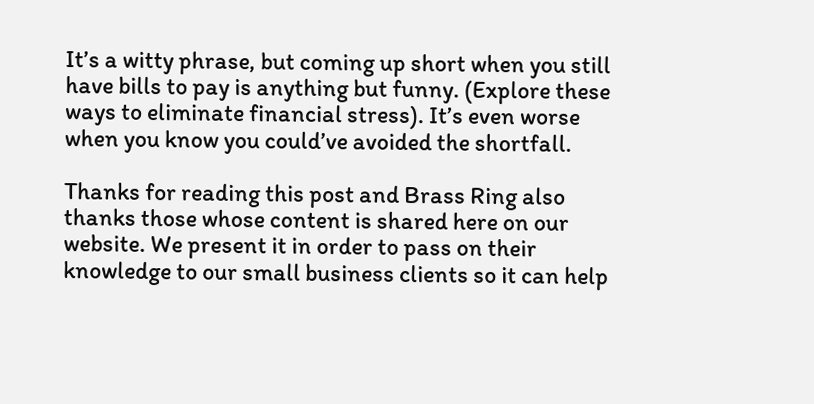It’s a witty phrase, but coming up short when you still have bills to pay is anything but funny. (Explore these ways to eliminate financial stress). It’s even worse when you know you could’ve avoided the shortfall.

Thanks for reading this post and Brass Ring also thanks those whose content is shared here on our website. We present it in order to pass on their knowledge to our small business clients so it can help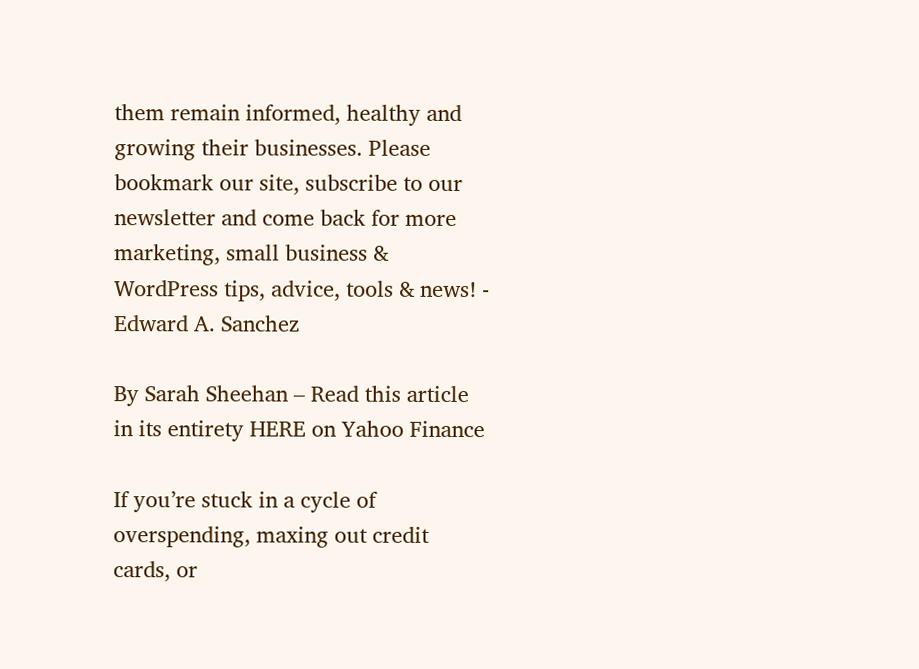them remain informed, healthy and growing their businesses. Please bookmark our site, subscribe to our newsletter and come back for more marketing, small business & WordPress tips, advice, tools & news! - Edward A. Sanchez

By Sarah Sheehan – Read this article in its entirety HERE on Yahoo Finance

If you’re stuck in a cycle of overspending, maxing out credit cards, or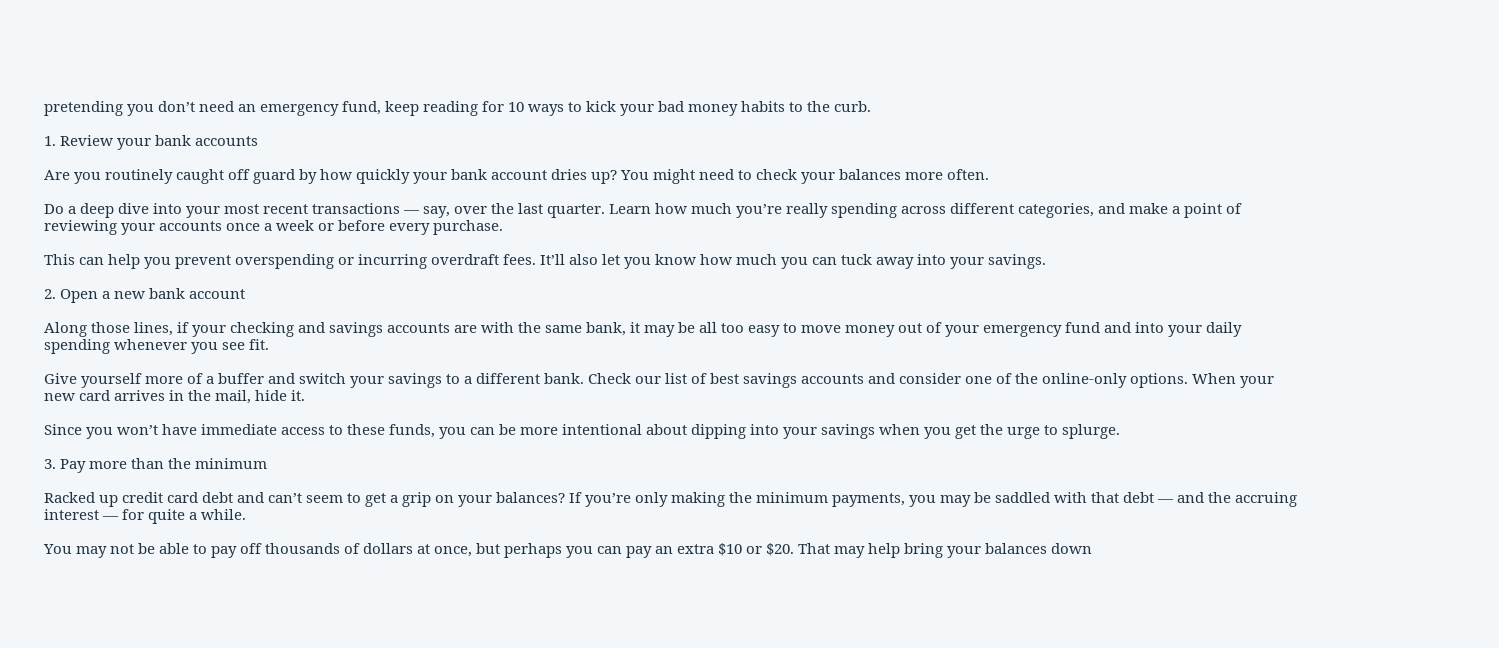pretending you don’t need an emergency fund, keep reading for 10 ways to kick your bad money habits to the curb.

1. Review your bank accounts

Are you routinely caught off guard by how quickly your bank account dries up? You might need to check your balances more often.

Do a deep dive into your most recent transactions — say, over the last quarter. Learn how much you’re really spending across different categories, and make a point of reviewing your accounts once a week or before every purchase.

This can help you prevent overspending or incurring overdraft fees. It’ll also let you know how much you can tuck away into your savings.

2. Open a new bank account

Along those lines, if your checking and savings accounts are with the same bank, it may be all too easy to move money out of your emergency fund and into your daily spending whenever you see fit.

Give yourself more of a buffer and switch your savings to a different bank. Check our list of best savings accounts and consider one of the online-only options. When your new card arrives in the mail, hide it.

Since you won’t have immediate access to these funds, you can be more intentional about dipping into your savings when you get the urge to splurge.

3. Pay more than the minimum

Racked up credit card debt and can’t seem to get a grip on your balances? If you’re only making the minimum payments, you may be saddled with that debt — and the accruing interest — for quite a while.

You may not be able to pay off thousands of dollars at once, but perhaps you can pay an extra $10 or $20. That may help bring your balances down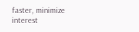faster, minimize interest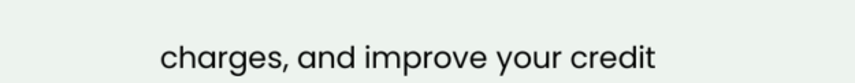charges, and improve your credit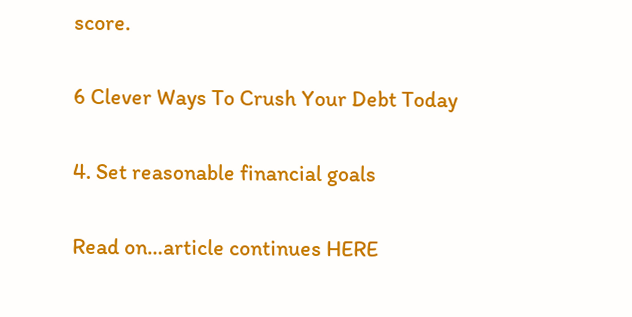score.

6 Clever Ways To Crush Your Debt Today

4. Set reasonable financial goals

Read on…article continues HERE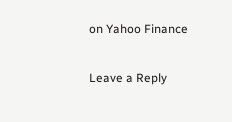on Yahoo Finance

Leave a Reply